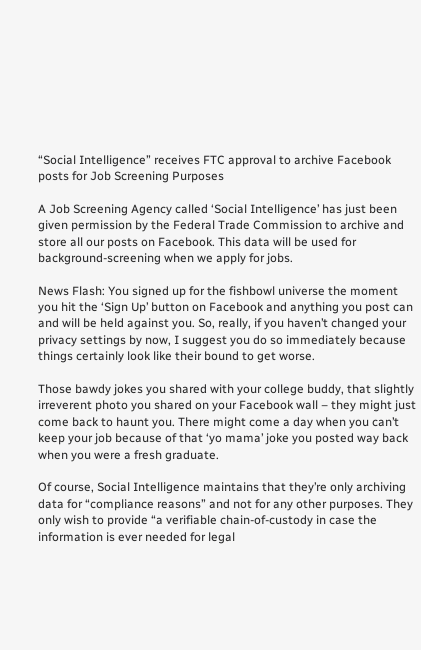“Social Intelligence” receives FTC approval to archive Facebook posts for Job Screening Purposes

A Job Screening Agency called ‘Social Intelligence’ has just been given permission by the Federal Trade Commission to archive and store all our posts on Facebook. This data will be used for background-screening when we apply for jobs.

News Flash: You signed up for the fishbowl universe the moment you hit the ‘Sign Up’ button on Facebook and anything you post can and will be held against you. So, really, if you haven’t changed your privacy settings by now, I suggest you do so immediately because things certainly look like their bound to get worse.

Those bawdy jokes you shared with your college buddy, that slightly irreverent photo you shared on your Facebook wall – they might just come back to haunt you. There might come a day when you can’t keep your job because of that ‘yo mama’ joke you posted way back when you were a fresh graduate.

Of course, Social Intelligence maintains that they’re only archiving data for “compliance reasons” and not for any other purposes. They only wish to provide “a verifiable chain-of-custody in case the information is ever needed for legal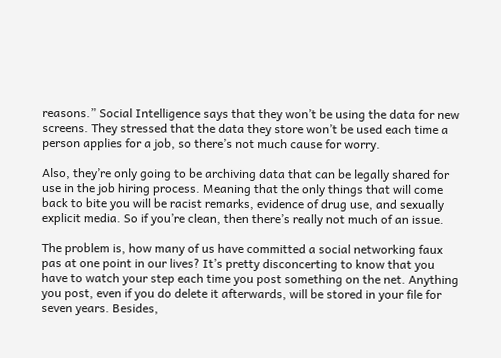reasons.” Social Intelligence says that they won’t be using the data for new screens. They stressed that the data they store won’t be used each time a person applies for a job, so there’s not much cause for worry.

Also, they’re only going to be archiving data that can be legally shared for use in the job hiring process. Meaning that the only things that will come back to bite you will be racist remarks, evidence of drug use, and sexually explicit media. So if you’re clean, then there’s really not much of an issue.

The problem is, how many of us have committed a social networking faux pas at one point in our lives? It’s pretty disconcerting to know that you have to watch your step each time you post something on the net. Anything you post, even if you do delete it afterwards, will be stored in your file for seven years. Besides,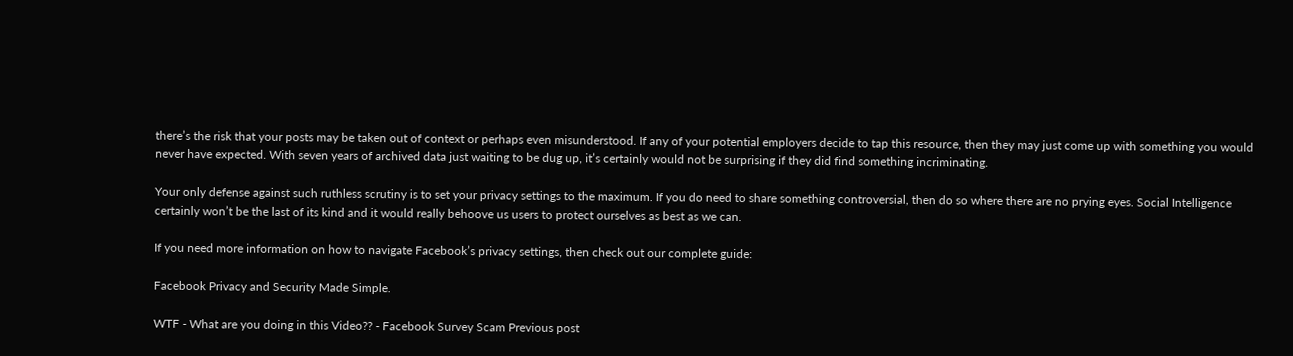there’s the risk that your posts may be taken out of context or perhaps even misunderstood. If any of your potential employers decide to tap this resource, then they may just come up with something you would never have expected. With seven years of archived data just waiting to be dug up, it’s certainly would not be surprising if they did find something incriminating.

Your only defense against such ruthless scrutiny is to set your privacy settings to the maximum. If you do need to share something controversial, then do so where there are no prying eyes. Social Intelligence certainly won’t be the last of its kind and it would really behoove us users to protect ourselves as best as we can.

If you need more information on how to navigate Facebook’s privacy settings, then check out our complete guide:

Facebook Privacy and Security Made Simple.

WTF - What are you doing in this Video?? - Facebook Survey Scam Previous post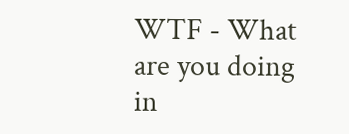WTF - What are you doing in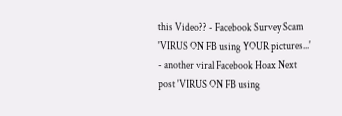this Video?? - Facebook Survey Scam 'VIRUS ON FB using YOUR pictures...' - another viral Facebook Hoax Next post 'VIRUS ON FB using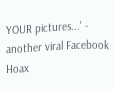YOUR pictures...' - another viral Facebook Hoax